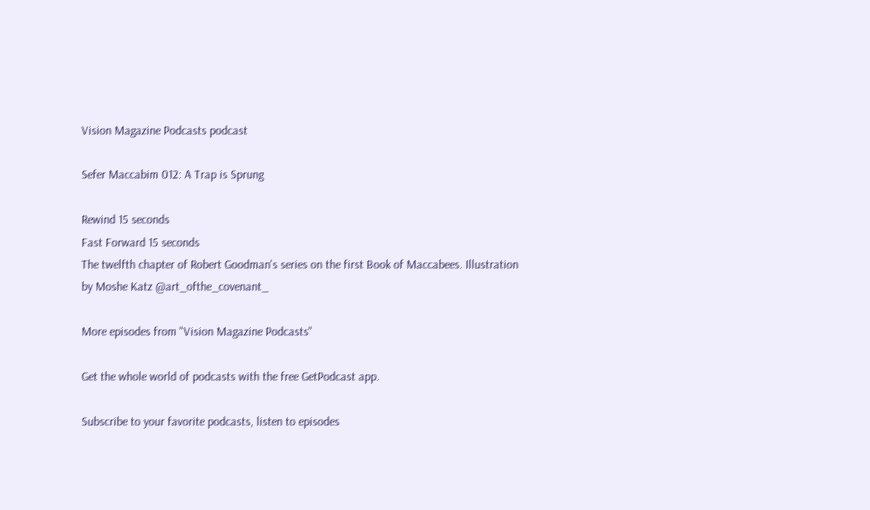Vision Magazine Podcasts podcast

Sefer Maccabim 012: A Trap is Sprung

Rewind 15 seconds
Fast Forward 15 seconds
The twelfth chapter of Robert Goodman's series on the first Book of Maccabees. Illustration by Moshe Katz @art_ofthe_covenant_

More episodes from "Vision Magazine Podcasts"

Get the whole world of podcasts with the free GetPodcast app.

Subscribe to your favorite podcasts, listen to episodes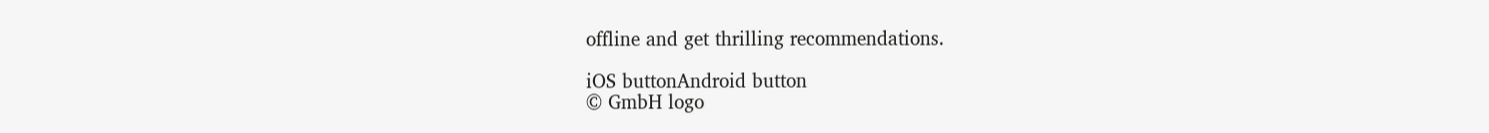offline and get thrilling recommendations.

iOS buttonAndroid button
© GmbH logo